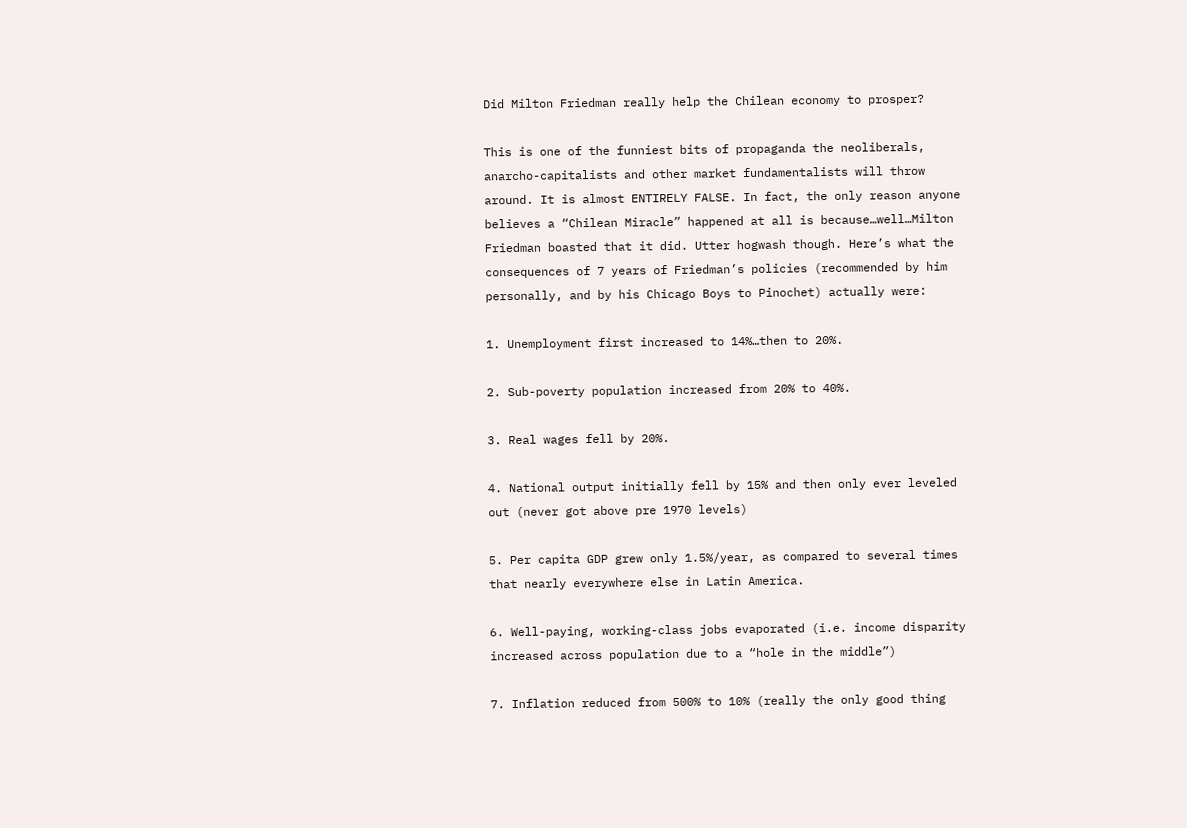Did Milton Friedman really help the Chilean economy to prosper?

This is one of the funniest bits of propaganda the neoliberals, anarcho-capitalists and other market fundamentalists will throw around. It is almost ENTIRELY FALSE. In fact, the only reason anyone believes a “Chilean Miracle” happened at all is because…well…Milton Friedman boasted that it did. Utter hogwash though. Here’s what the consequences of 7 years of Friedman’s policies (recommended by him personally, and by his Chicago Boys to Pinochet) actually were:

1. Unemployment first increased to 14%…then to 20%.

2. Sub-poverty population increased from 20% to 40%.

3. Real wages fell by 20%.

4. National output initially fell by 15% and then only ever leveled out (never got above pre 1970 levels)

5. Per capita GDP grew only 1.5%/year, as compared to several times that nearly everywhere else in Latin America.

6. Well-paying, working-class jobs evaporated (i.e. income disparity increased across population due to a “hole in the middle”)

7. Inflation reduced from 500% to 10% (really the only good thing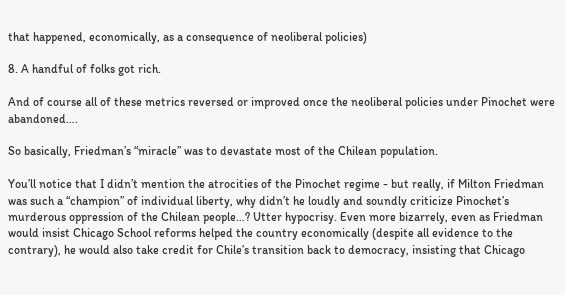that happened, economically, as a consequence of neoliberal policies)

8. A handful of folks got rich.

And of course all of these metrics reversed or improved once the neoliberal policies under Pinochet were abandoned….

So basically, Friedman’s “miracle” was to devastate most of the Chilean population.

You’ll notice that I didn’t mention the atrocities of the Pinochet regime - but really, if Milton Friedman was such a “champion” of individual liberty, why didn’t he loudly and soundly criticize Pinochet’s murderous oppression of the Chilean people…? Utter hypocrisy. Even more bizarrely, even as Friedman would insist Chicago School reforms helped the country economically (despite all evidence to the contrary), he would also take credit for Chile’s transition back to democracy, insisting that Chicago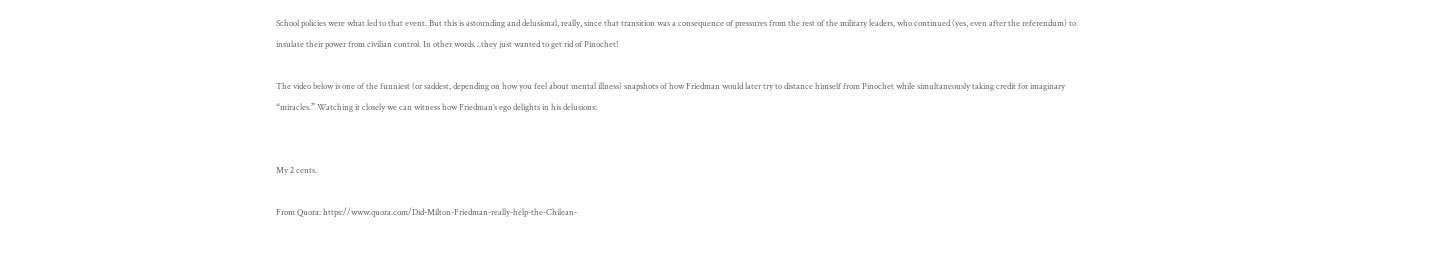School policies were what led to that event. But this is astounding and delusional, really, since that transition was a consequence of pressures from the rest of the military leaders, who continued (yes, even after the referendum) to insulate their power from civilian control. In other words…they just wanted to get rid of Pinochet!

The video below is one of the funniest (or saddest, depending on how you feel about mental illness) snapshots of how Friedman would later try to distance himself from Pinochet while simultaneously taking credit for imaginary “miracles.” Watching it closely we can witness how Friedman’s ego delights in his delusions:


My 2 cents.

From Quora: https://www.quora.com/Did-Milton-Friedman-really-help-the-Chilean-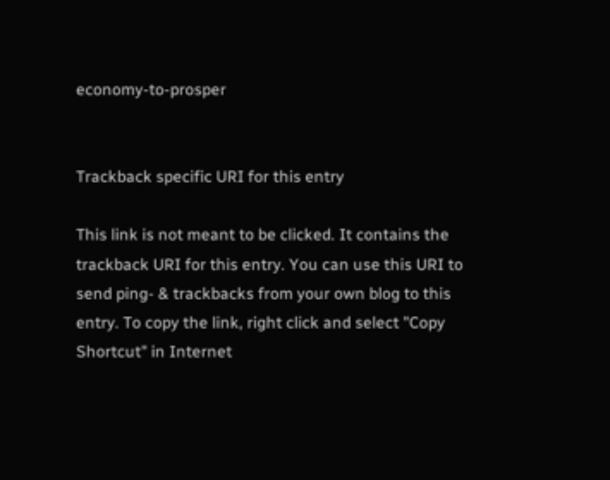economy-to-prosper


Trackback specific URI for this entry

This link is not meant to be clicked. It contains the trackback URI for this entry. You can use this URI to send ping- & trackbacks from your own blog to this entry. To copy the link, right click and select "Copy Shortcut" in Internet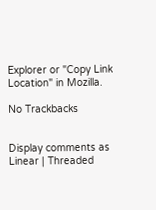Explorer or "Copy Link Location" in Mozilla.

No Trackbacks


Display comments as Linear | Threaded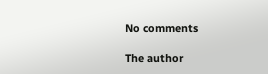No comments

The author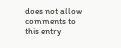does not allow comments to this entry